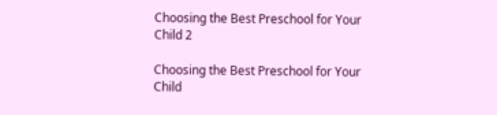Choosing the Best Preschool for Your Child 2

Choosing the Best Preschool for Your Child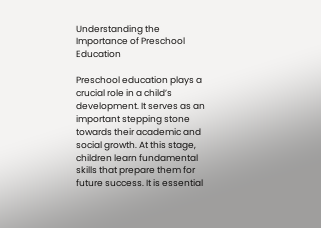Understanding the Importance of Preschool Education

Preschool education plays a crucial role in a child’s development. It serves as an important stepping stone towards their academic and social growth. At this stage, children learn fundamental skills that prepare them for future success. It is essential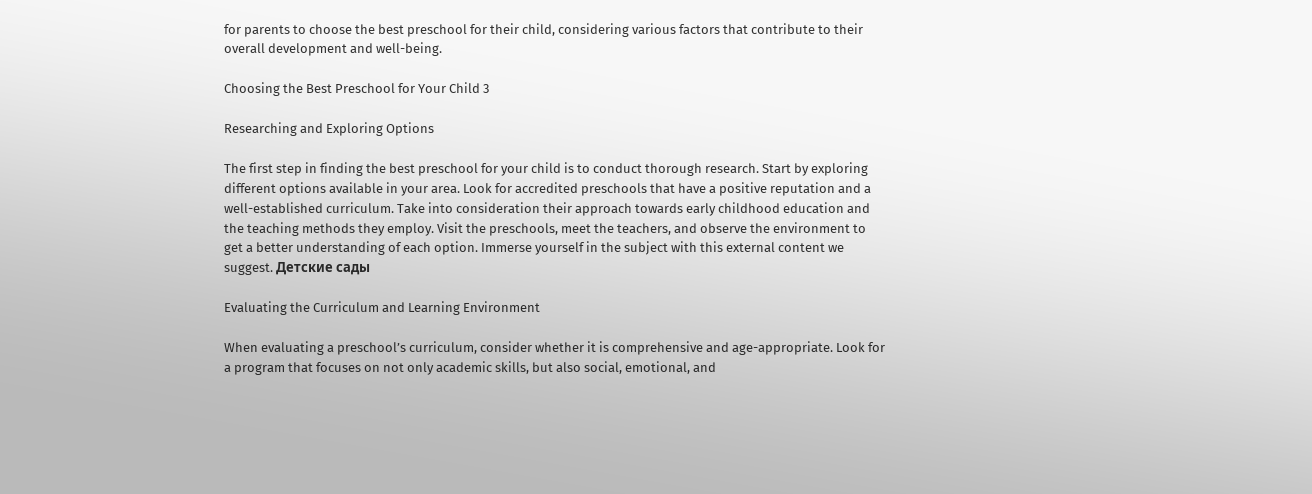for parents to choose the best preschool for their child, considering various factors that contribute to their overall development and well-being.

Choosing the Best Preschool for Your Child 3

Researching and Exploring Options

The first step in finding the best preschool for your child is to conduct thorough research. Start by exploring different options available in your area. Look for accredited preschools that have a positive reputation and a well-established curriculum. Take into consideration their approach towards early childhood education and the teaching methods they employ. Visit the preschools, meet the teachers, and observe the environment to get a better understanding of each option. Immerse yourself in the subject with this external content we suggest. Детские сады

Evaluating the Curriculum and Learning Environment

When evaluating a preschool’s curriculum, consider whether it is comprehensive and age-appropriate. Look for a program that focuses on not only academic skills, but also social, emotional, and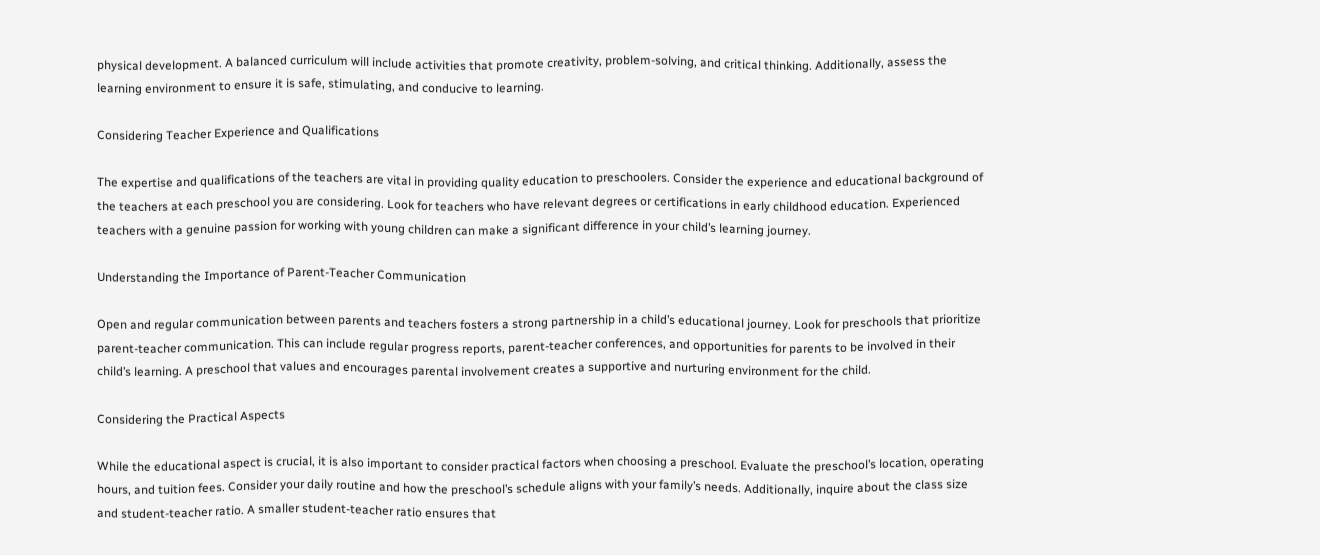physical development. A balanced curriculum will include activities that promote creativity, problem-solving, and critical thinking. Additionally, assess the learning environment to ensure it is safe, stimulating, and conducive to learning.

Considering Teacher Experience and Qualifications

The expertise and qualifications of the teachers are vital in providing quality education to preschoolers. Consider the experience and educational background of the teachers at each preschool you are considering. Look for teachers who have relevant degrees or certifications in early childhood education. Experienced teachers with a genuine passion for working with young children can make a significant difference in your child’s learning journey.

Understanding the Importance of Parent-Teacher Communication

Open and regular communication between parents and teachers fosters a strong partnership in a child’s educational journey. Look for preschools that prioritize parent-teacher communication. This can include regular progress reports, parent-teacher conferences, and opportunities for parents to be involved in their child’s learning. A preschool that values and encourages parental involvement creates a supportive and nurturing environment for the child.

Considering the Practical Aspects

While the educational aspect is crucial, it is also important to consider practical factors when choosing a preschool. Evaluate the preschool’s location, operating hours, and tuition fees. Consider your daily routine and how the preschool’s schedule aligns with your family’s needs. Additionally, inquire about the class size and student-teacher ratio. A smaller student-teacher ratio ensures that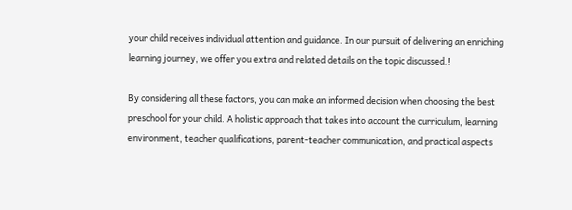your child receives individual attention and guidance. In our pursuit of delivering an enriching learning journey, we offer you extra and related details on the topic discussed.!

By considering all these factors, you can make an informed decision when choosing the best preschool for your child. A holistic approach that takes into account the curriculum, learning environment, teacher qualifications, parent-teacher communication, and practical aspects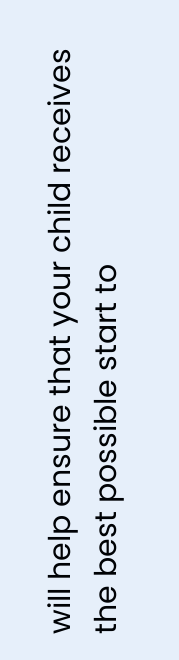will help ensure that your child receives the best possible start to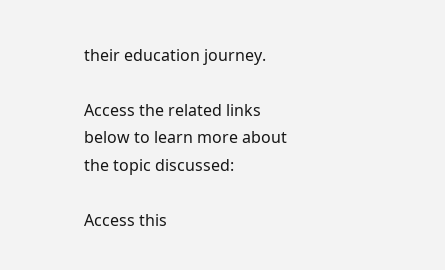their education journey.

Access the related links below to learn more about the topic discussed:

Access this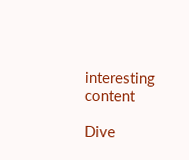interesting content

Dive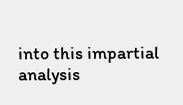into this impartial analysis